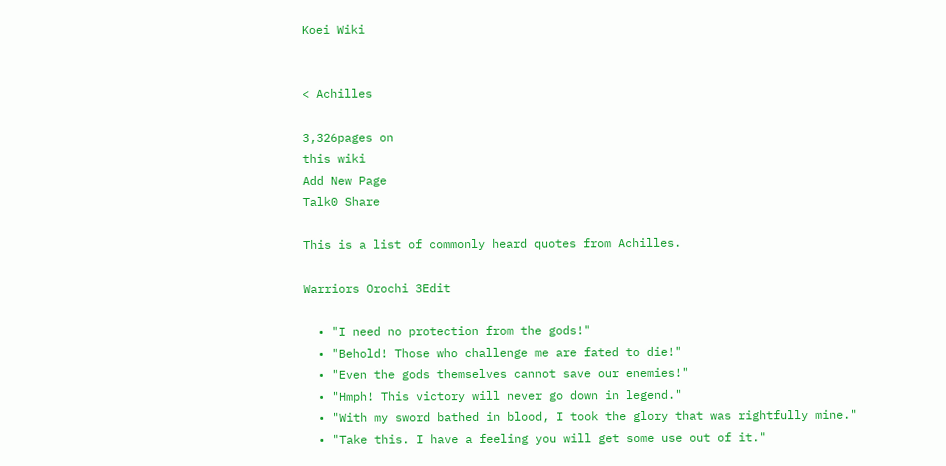Koei Wiki


< Achilles

3,326pages on
this wiki
Add New Page
Talk0 Share

This is a list of commonly heard quotes from Achilles.

Warriors Orochi 3Edit

  • "I need no protection from the gods!"
  • "Behold! Those who challenge me are fated to die!"
  • "Even the gods themselves cannot save our enemies!"
  • "Hmph! This victory will never go down in legend."
  • "With my sword bathed in blood, I took the glory that was rightfully mine."
  • "Take this. I have a feeling you will get some use out of it."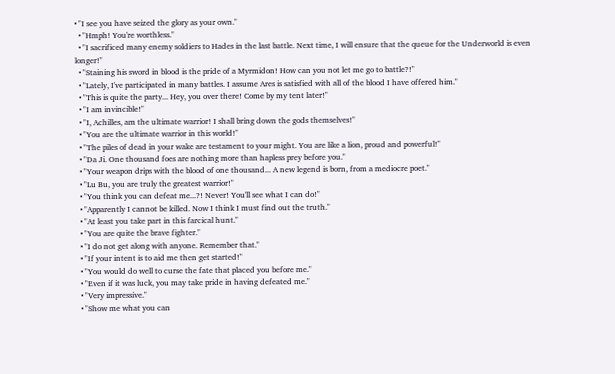• "I see you have seized the glory as your own."
  • "Hmph! You're worthless."
  • "I sacrificed many enemy soldiers to Hades in the last battle. Next time, I will ensure that the queue for the Underworld is even longer!"
  • "Staining his sword in blood is the pride of a Myrmidon! How can you not let me go to battle?!"
  • "Lately, I've participated in many battles. I assume Ares is satisfied with all of the blood I have offered him."
  • "This is quite the party... Hey, you over there! Come by my tent later!"
  • "I am invincible!"
  • "I, Achilles, am the ultimate warrior! I shall bring down the gods themselves!"
  • "You are the ultimate warrior in this world!"
  • "The piles of dead in your wake are testament to your might. You are like a lion, proud and powerful!"
  • "Da Ji. One thousand foes are nothing more than hapless prey before you."
  • "Your weapon drips with the blood of one thousand... A new legend is born, from a mediocre poet."
  • "Lu Bu, you are truly the greatest warrior!"
  • "You think you can defeat me...?! Never! You'll see what I can do!"
  • "Apparently I cannot be killed. Now I think I must find out the truth."
  • "At least you take part in this farcical hunt."
  • "You are quite the brave fighter."
  • "I do not get along with anyone. Remember that."
  • "If your intent is to aid me then get started!"
  • "You would do well to curse the fate that placed you before me."
  • "Even if it was luck, you may take pride in having defeated me."
  • "Very impressive."
  • "Show me what you can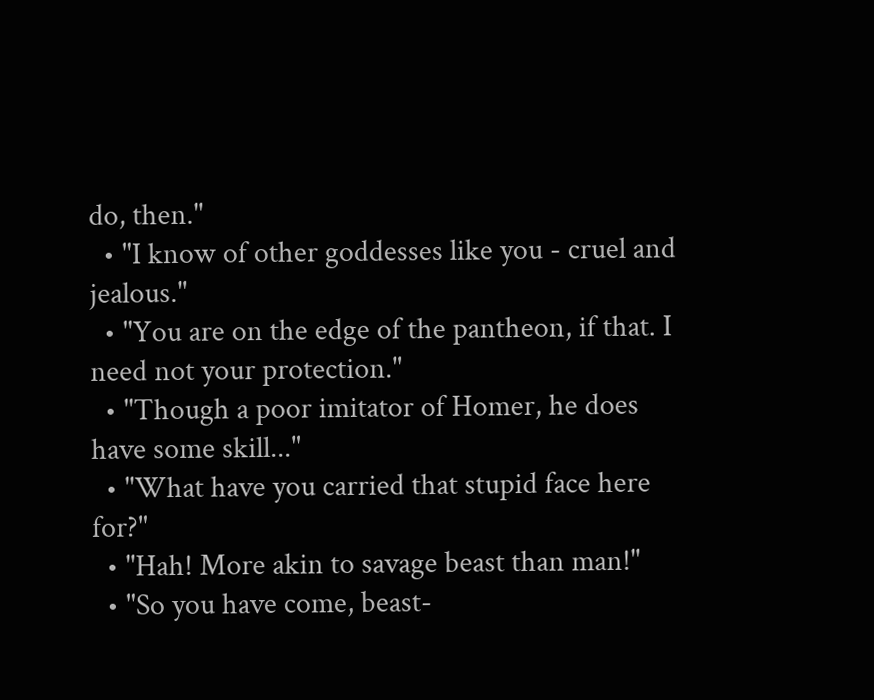do, then."
  • "I know of other goddesses like you - cruel and jealous."
  • "You are on the edge of the pantheon, if that. I need not your protection."
  • "Though a poor imitator of Homer, he does have some skill..."
  • "What have you carried that stupid face here for?"
  • "Hah! More akin to savage beast than man!"
  • "So you have come, beast-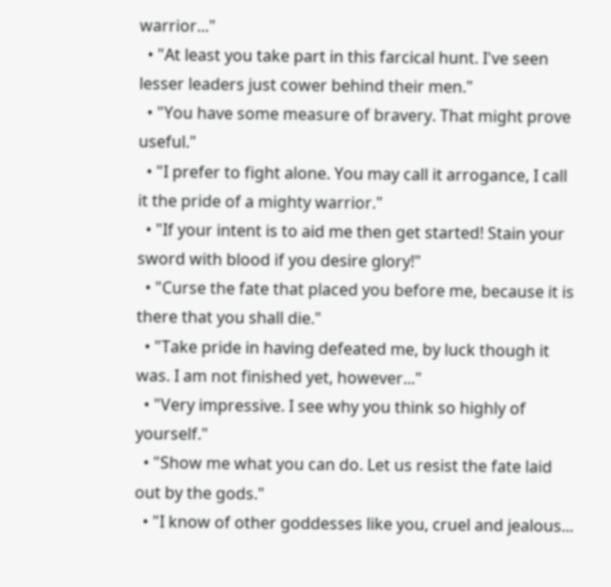warrior..."
  • "At least you take part in this farcical hunt. I've seen lesser leaders just cower behind their men."
  • "You have some measure of bravery. That might prove useful."
  • "I prefer to fight alone. You may call it arrogance, I call it the pride of a mighty warrior."
  • "If your intent is to aid me then get started! Stain your sword with blood if you desire glory!"
  • "Curse the fate that placed you before me, because it is there that you shall die."
  • "Take pride in having defeated me, by luck though it was. I am not finished yet, however..."
  • "Very impressive. I see why you think so highly of yourself."
  • "Show me what you can do. Let us resist the fate laid out by the gods."
  • "I know of other goddesses like you, cruel and jealous...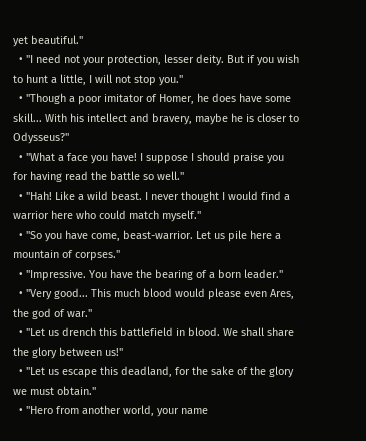yet beautiful."
  • "I need not your protection, lesser deity. But if you wish to hunt a little, I will not stop you."
  • "Though a poor imitator of Homer, he does have some skill... With his intellect and bravery, maybe he is closer to Odysseus?"
  • "What a face you have! I suppose I should praise you for having read the battle so well."
  • "Hah! Like a wild beast. I never thought I would find a warrior here who could match myself."
  • "So you have come, beast-warrior. Let us pile here a mountain of corpses."
  • "Impressive. You have the bearing of a born leader."
  • "Very good... This much blood would please even Ares, the god of war."
  • "Let us drench this battlefield in blood. We shall share the glory between us!"
  • "Let us escape this deadland, for the sake of the glory we must obtain."
  • "Hero from another world, your name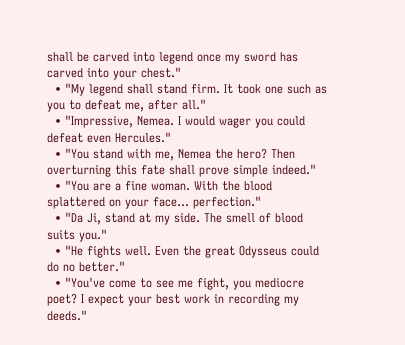shall be carved into legend once my sword has carved into your chest."
  • "My legend shall stand firm. It took one such as you to defeat me, after all."
  • "Impressive, Nemea. I would wager you could defeat even Hercules."
  • "You stand with me, Nemea the hero? Then overturning this fate shall prove simple indeed."
  • "You are a fine woman. With the blood splattered on your face... perfection."
  • "Da Ji, stand at my side. The smell of blood suits you."
  • "He fights well. Even the great Odysseus could do no better."
  • "You've come to see me fight, you mediocre poet? I expect your best work in recording my deeds."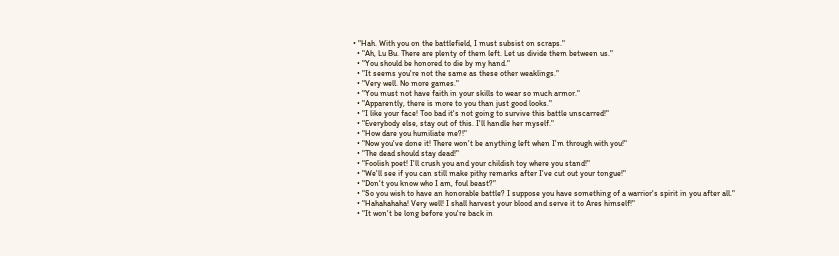• "Hah. With you on the battlefield, I must subsist on scraps."
  • "Ah, Lu Bu. There are plenty of them left. Let us divide them between us."
  • "You should be honored to die by my hand."
  • "It seems you're not the same as these other weaklings."
  • "Very well. No more games."
  • "You must not have faith in your skills to wear so much armor."
  • "Apparently, there is more to you than just good looks."
  • "I like your face! Too bad it's not going to survive this battle unscarred!"
  • "Everybody else, stay out of this. I'll handle her myself."
  • "How dare you humiliate me?!"
  • "Now you've done it! There won't be anything left when I'm through with you!"
  • "The dead should stay dead!"
  • "Foolish poet! I'll crush you and your childish toy where you stand!"
  • "We'll see if you can still make pithy remarks after I've cut out your tongue!"
  • "Don't you know who I am, foul beast?"
  • "So you wish to have an honorable battle? I suppose you have something of a warrior's spirit in you after all."
  • "Hahahahaha! Very well! I shall harvest your blood and serve it to Ares himself!"
  • "It won't be long before you're back in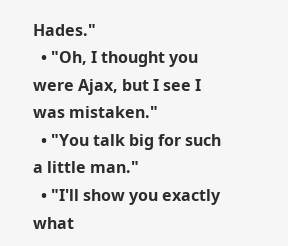Hades."
  • "Oh, I thought you were Ajax, but I see I was mistaken."
  • "You talk big for such a little man."
  • "I'll show you exactly what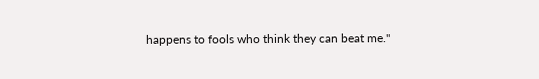happens to fools who think they can beat me."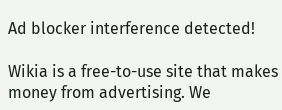Ad blocker interference detected!

Wikia is a free-to-use site that makes money from advertising. We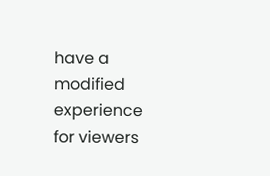have a modified experience for viewers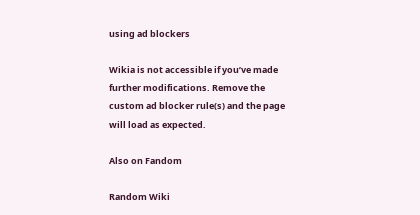using ad blockers

Wikia is not accessible if you’ve made further modifications. Remove the custom ad blocker rule(s) and the page will load as expected.

Also on Fandom

Random Wiki